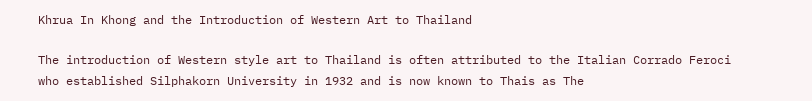Khrua In Khong and the Introduction of Western Art to Thailand

The introduction of Western style art to Thailand is often attributed to the Italian Corrado Feroci who established Silphakorn University in 1932 and is now known to Thais as The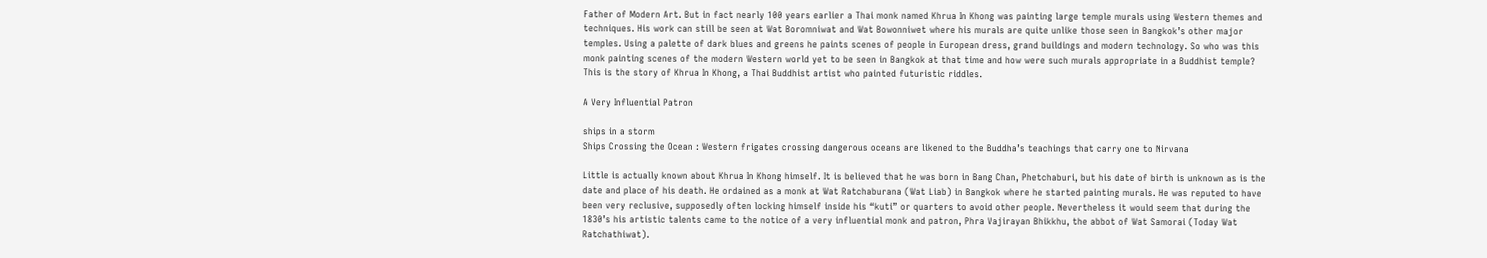Father of Modern Art. But in fact nearly 100 years earlier a Thai monk named Khrua In Khong was painting large temple murals using Western themes and techniques. His work can still be seen at Wat Boromniwat and Wat Bowonniwet where his murals are quite unlike those seen in Bangkok’s other major temples. Using a palette of dark blues and greens he paints scenes of people in European dress, grand buildings and modern technology. So who was this monk painting scenes of the modern Western world yet to be seen in Bangkok at that time and how were such murals appropriate in a Buddhist temple? This is the story of Khrua In Khong, a Thai Buddhist artist who painted futuristic riddles.

A Very Influential Patron

ships in a storm
Ships Crossing the Ocean : Western frigates crossing dangerous oceans are likened to the Buddha’s teachings that carry one to Nirvana

Little is actually known about Khrua In Khong himself. It is believed that he was born in Bang Chan, Phetchaburi, but his date of birth is unknown as is the date and place of his death. He ordained as a monk at Wat Ratchaburana (Wat Liab) in Bangkok where he started painting murals. He was reputed to have been very reclusive, supposedly often locking himself inside his “kuti” or quarters to avoid other people. Nevertheless it would seem that during the 1830’s his artistic talents came to the notice of a very influential monk and patron, Phra Vajirayan Bhikkhu, the abbot of Wat Samorai (Today Wat Ratchathiwat).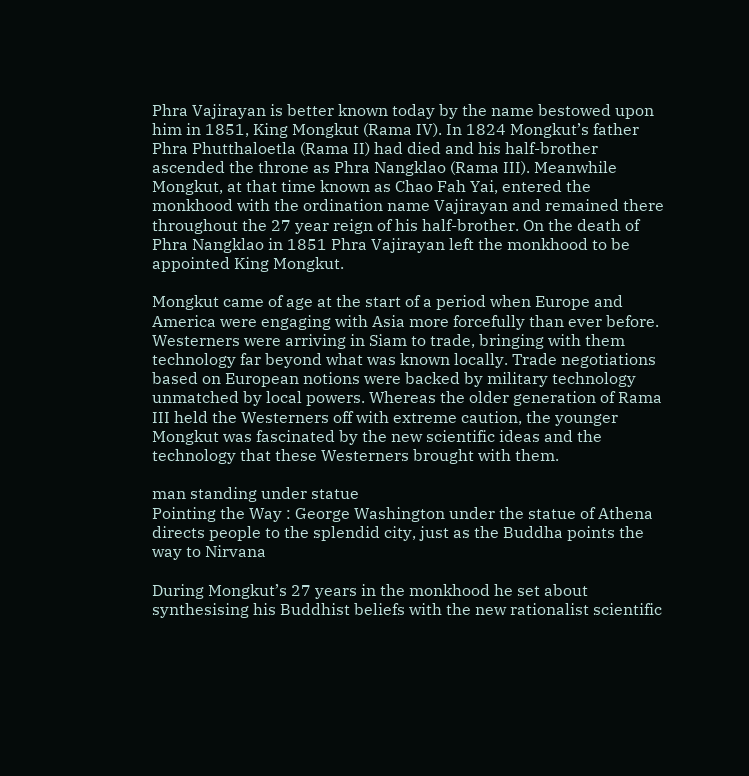Phra Vajirayan is better known today by the name bestowed upon him in 1851, King Mongkut (Rama IV). In 1824 Mongkut’s father Phra Phutthaloetla (Rama II) had died and his half-brother ascended the throne as Phra Nangklao (Rama III). Meanwhile Mongkut, at that time known as Chao Fah Yai, entered the monkhood with the ordination name Vajirayan and remained there throughout the 27 year reign of his half-brother. On the death of Phra Nangklao in 1851 Phra Vajirayan left the monkhood to be appointed King Mongkut.

Mongkut came of age at the start of a period when Europe and America were engaging with Asia more forcefully than ever before. Westerners were arriving in Siam to trade, bringing with them technology far beyond what was known locally. Trade negotiations based on European notions were backed by military technology unmatched by local powers. Whereas the older generation of Rama III held the Westerners off with extreme caution, the younger Mongkut was fascinated by the new scientific ideas and the technology that these Westerners brought with them.

man standing under statue
Pointing the Way : George Washington under the statue of Athena directs people to the splendid city, just as the Buddha points the way to Nirvana

During Mongkut’s 27 years in the monkhood he set about synthesising his Buddhist beliefs with the new rationalist scientific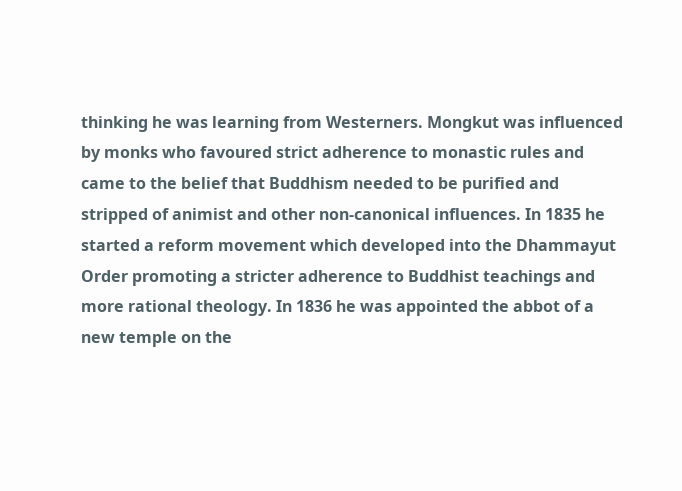thinking he was learning from Westerners. Mongkut was influenced by monks who favoured strict adherence to monastic rules and came to the belief that Buddhism needed to be purified and stripped of animist and other non-canonical influences. In 1835 he started a reform movement which developed into the Dhammayut Order promoting a stricter adherence to Buddhist teachings and more rational theology. In 1836 he was appointed the abbot of a new temple on the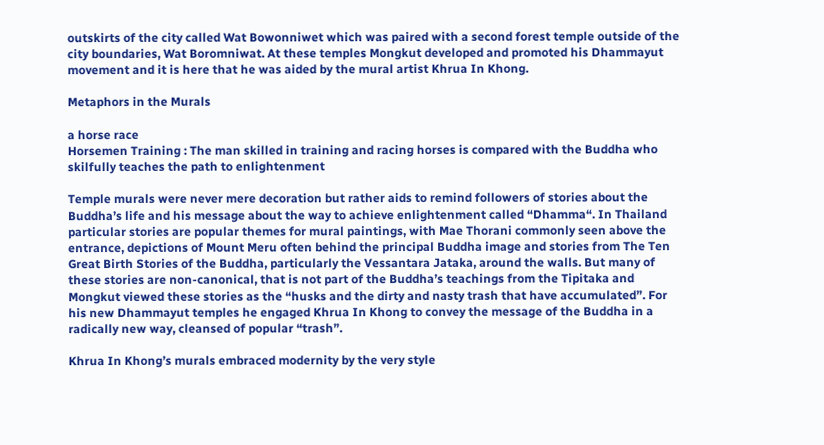outskirts of the city called Wat Bowonniwet which was paired with a second forest temple outside of the city boundaries, Wat Boromniwat. At these temples Mongkut developed and promoted his Dhammayut movement and it is here that he was aided by the mural artist Khrua In Khong.

Metaphors in the Murals

a horse race
Horsemen Training : The man skilled in training and racing horses is compared with the Buddha who skilfully teaches the path to enlightenment

Temple murals were never mere decoration but rather aids to remind followers of stories about the Buddha’s life and his message about the way to achieve enlightenment called “Dhamma“. In Thailand particular stories are popular themes for mural paintings, with Mae Thorani commonly seen above the entrance, depictions of Mount Meru often behind the principal Buddha image and stories from The Ten Great Birth Stories of the Buddha, particularly the Vessantara Jataka, around the walls. But many of these stories are non-canonical, that is not part of the Buddha’s teachings from the Tipitaka and Mongkut viewed these stories as the “husks and the dirty and nasty trash that have accumulated”. For his new Dhammayut temples he engaged Khrua In Khong to convey the message of the Buddha in a radically new way, cleansed of popular “trash”.

Khrua In Khong’s murals embraced modernity by the very style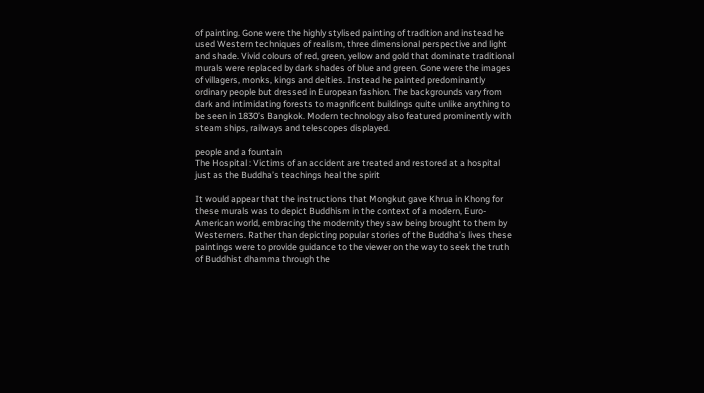of painting. Gone were the highly stylised painting of tradition and instead he used Western techniques of realism, three dimensional perspective and light and shade. Vivid colours of red, green, yellow and gold that dominate traditional murals were replaced by dark shades of blue and green. Gone were the images of villagers, monks, kings and deities. Instead he painted predominantly ordinary people but dressed in European fashion. The backgrounds vary from dark and intimidating forests to magnificent buildings quite unlike anything to be seen in 1830’s Bangkok. Modern technology also featured prominently with steam ships, railways and telescopes displayed.

people and a fountain
The Hospital : Victims of an accident are treated and restored at a hospital just as the Buddha’s teachings heal the spirit

It would appear that the instructions that Mongkut gave Khrua in Khong for these murals was to depict Buddhism in the context of a modern, Euro-American world, embracing the modernity they saw being brought to them by Westerners. Rather than depicting popular stories of the Buddha’s lives these paintings were to provide guidance to the viewer on the way to seek the truth of Buddhist dhamma through the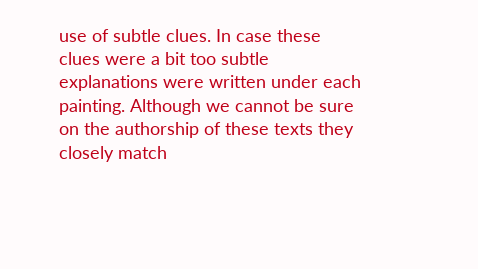use of subtle clues. In case these clues were a bit too subtle explanations were written under each painting. Although we cannot be sure on the authorship of these texts they closely match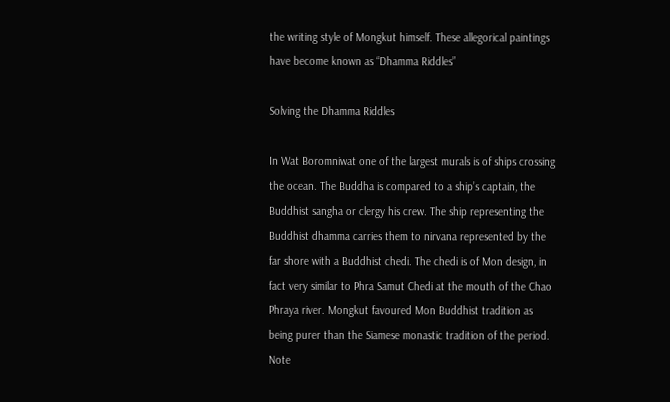the writing style of Mongkut himself. These allegorical paintings have become known as “Dhamma Riddles”

Solving the Dhamma Riddles

In Wat Boromniwat one of the largest murals is of ships crossing the ocean. The Buddha is compared to a ship’s captain, the Buddhist sangha or clergy his crew. The ship representing the Buddhist dhamma carries them to nirvana represented by the far shore with a Buddhist chedi. The chedi is of Mon design, in fact very similar to Phra Samut Chedi at the mouth of the Chao Phraya river. Mongkut favoured Mon Buddhist tradition as being purer than the Siamese monastic tradition of the period. Note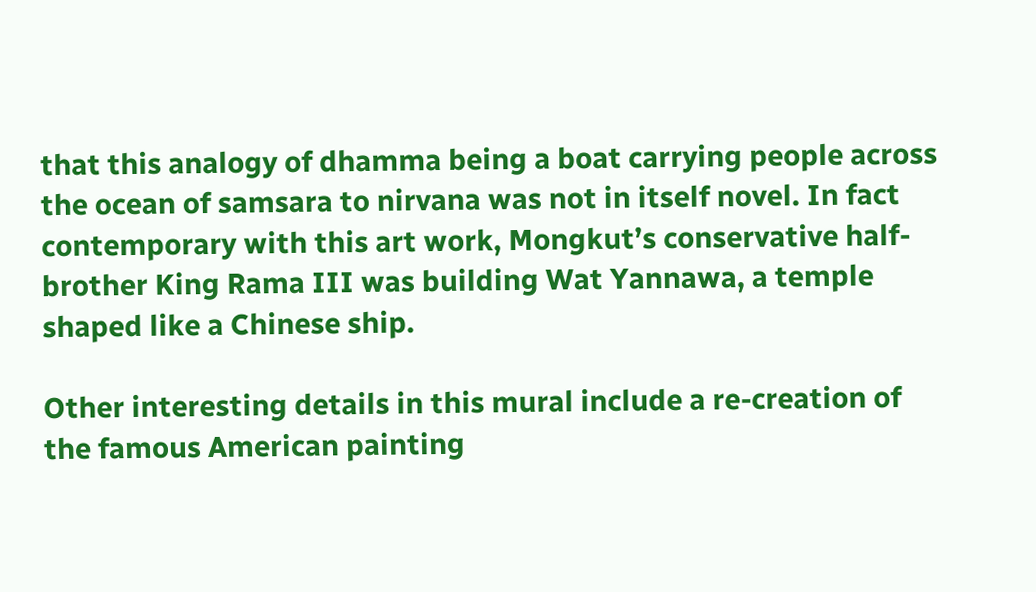that this analogy of dhamma being a boat carrying people across the ocean of samsara to nirvana was not in itself novel. In fact contemporary with this art work, Mongkut’s conservative half-brother King Rama III was building Wat Yannawa, a temple shaped like a Chinese ship.

Other interesting details in this mural include a re-creation of the famous American painting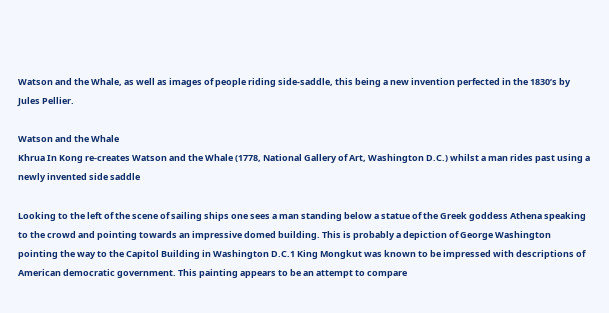Watson and the Whale, as well as images of people riding side-saddle, this being a new invention perfected in the 1830’s by Jules Pellier.

Watson and the Whale
Khrua In Kong re-creates Watson and the Whale (1778, National Gallery of Art, Washington D.C.) whilst a man rides past using a newly invented side saddle

Looking to the left of the scene of sailing ships one sees a man standing below a statue of the Greek goddess Athena speaking to the crowd and pointing towards an impressive domed building. This is probably a depiction of George Washington pointing the way to the Capitol Building in Washington D.C.1 King Mongkut was known to be impressed with descriptions of American democratic government. This painting appears to be an attempt to compare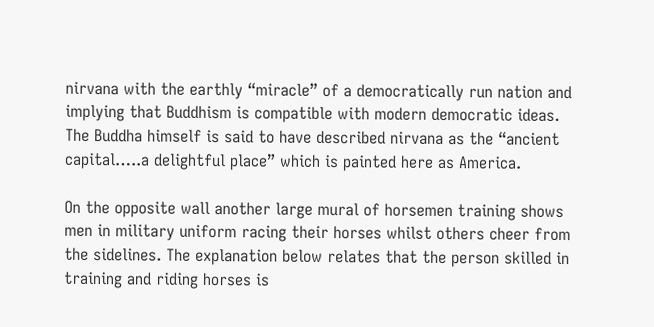nirvana with the earthly “miracle” of a democratically run nation and implying that Buddhism is compatible with modern democratic ideas. The Buddha himself is said to have described nirvana as the “ancient capital…..a delightful place” which is painted here as America.

On the opposite wall another large mural of horsemen training shows men in military uniform racing their horses whilst others cheer from the sidelines. The explanation below relates that the person skilled in training and riding horses is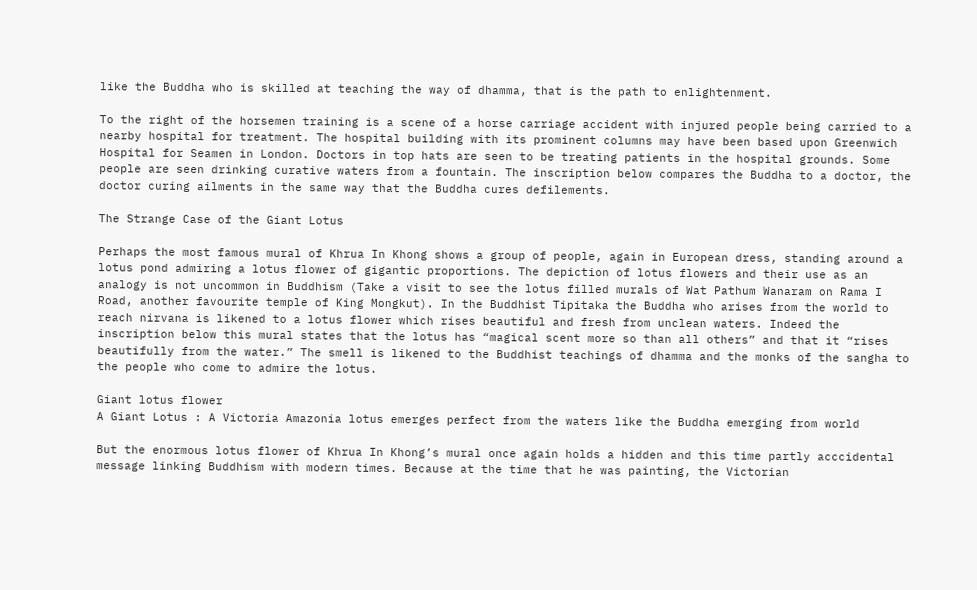like the Buddha who is skilled at teaching the way of dhamma, that is the path to enlightenment.

To the right of the horsemen training is a scene of a horse carriage accident with injured people being carried to a nearby hospital for treatment. The hospital building with its prominent columns may have been based upon Greenwich Hospital for Seamen in London. Doctors in top hats are seen to be treating patients in the hospital grounds. Some people are seen drinking curative waters from a fountain. The inscription below compares the Buddha to a doctor, the doctor curing ailments in the same way that the Buddha cures defilements.

The Strange Case of the Giant Lotus

Perhaps the most famous mural of Khrua In Khong shows a group of people, again in European dress, standing around a lotus pond admiring a lotus flower of gigantic proportions. The depiction of lotus flowers and their use as an analogy is not uncommon in Buddhism (Take a visit to see the lotus filled murals of Wat Pathum Wanaram on Rama I Road, another favourite temple of King Mongkut). In the Buddhist Tipitaka the Buddha who arises from the world to reach nirvana is likened to a lotus flower which rises beautiful and fresh from unclean waters. Indeed the inscription below this mural states that the lotus has “magical scent more so than all others” and that it “rises beautifully from the water.” The smell is likened to the Buddhist teachings of dhamma and the monks of the sangha to the people who come to admire the lotus.

Giant lotus flower
A Giant Lotus : A Victoria Amazonia lotus emerges perfect from the waters like the Buddha emerging from world

But the enormous lotus flower of Khrua In Khong’s mural once again holds a hidden and this time partly acccidental message linking Buddhism with modern times. Because at the time that he was painting, the Victorian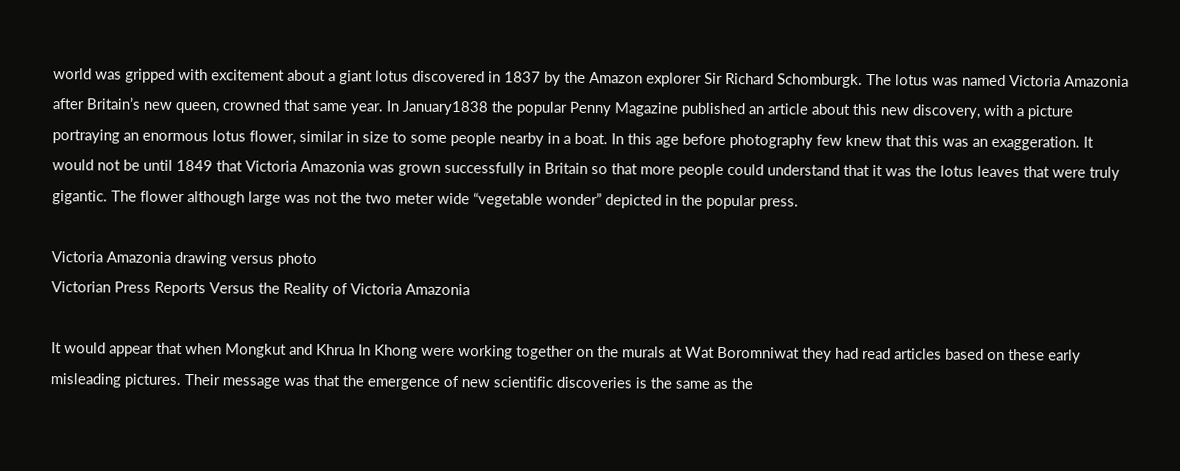world was gripped with excitement about a giant lotus discovered in 1837 by the Amazon explorer Sir Richard Schomburgk. The lotus was named Victoria Amazonia after Britain’s new queen, crowned that same year. In January1838 the popular Penny Magazine published an article about this new discovery, with a picture portraying an enormous lotus flower, similar in size to some people nearby in a boat. In this age before photography few knew that this was an exaggeration. It would not be until 1849 that Victoria Amazonia was grown successfully in Britain so that more people could understand that it was the lotus leaves that were truly gigantic. The flower although large was not the two meter wide “vegetable wonder” depicted in the popular press.

Victoria Amazonia drawing versus photo
Victorian Press Reports Versus the Reality of Victoria Amazonia

It would appear that when Mongkut and Khrua In Khong were working together on the murals at Wat Boromniwat they had read articles based on these early misleading pictures. Their message was that the emergence of new scientific discoveries is the same as the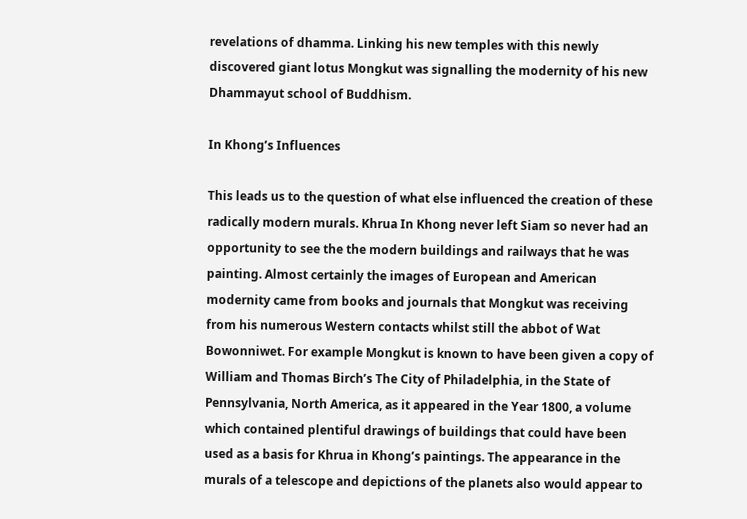revelations of dhamma. Linking his new temples with this newly discovered giant lotus Mongkut was signalling the modernity of his new Dhammayut school of Buddhism.

In Khong’s Influences

This leads us to the question of what else influenced the creation of these radically modern murals. Khrua In Khong never left Siam so never had an opportunity to see the the modern buildings and railways that he was painting. Almost certainly the images of European and American modernity came from books and journals that Mongkut was receiving from his numerous Western contacts whilst still the abbot of Wat Bowonniwet. For example Mongkut is known to have been given a copy of William and Thomas Birch’s The City of Philadelphia, in the State of Pennsylvania, North America, as it appeared in the Year 1800, a volume which contained plentiful drawings of buildings that could have been used as a basis for Khrua in Khong’s paintings. The appearance in the murals of a telescope and depictions of the planets also would appear to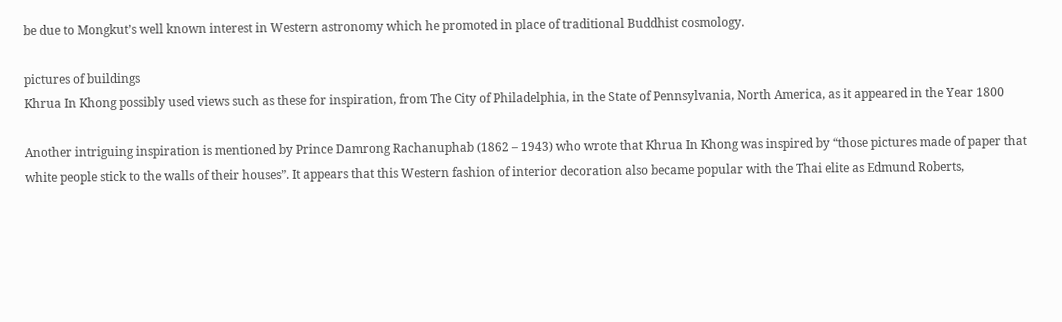be due to Mongkut’s well known interest in Western astronomy which he promoted in place of traditional Buddhist cosmology.

pictures of buildings
Khrua In Khong possibly used views such as these for inspiration, from The City of Philadelphia, in the State of Pennsylvania, North America, as it appeared in the Year 1800

Another intriguing inspiration is mentioned by Prince Damrong Rachanuphab (1862 – 1943) who wrote that Khrua In Khong was inspired by “those pictures made of paper that white people stick to the walls of their houses”. It appears that this Western fashion of interior decoration also became popular with the Thai elite as Edmund Roberts,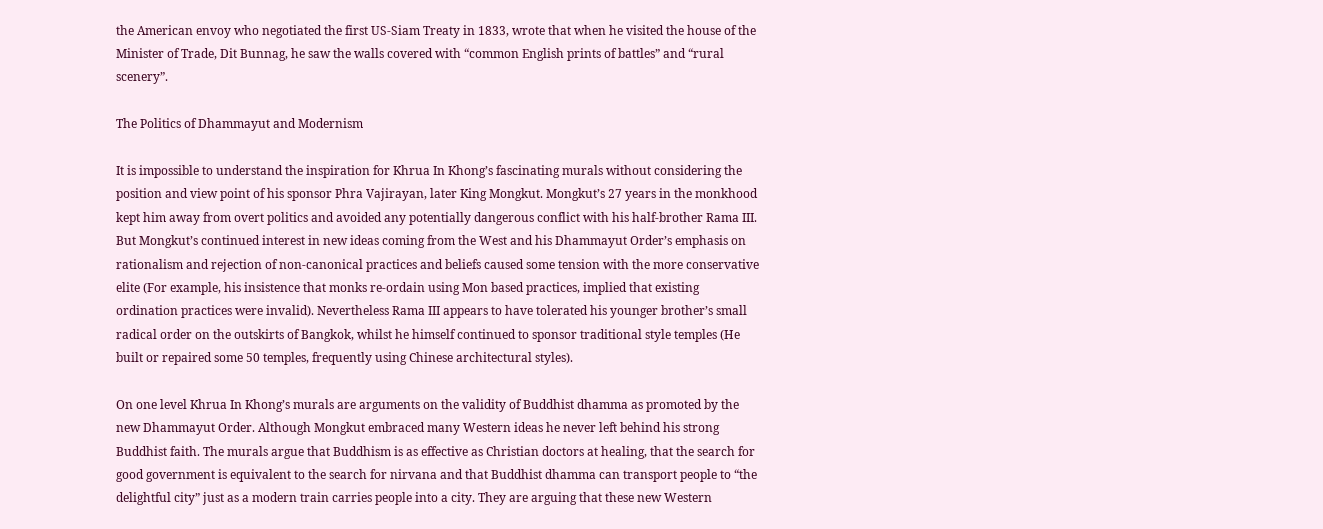the American envoy who negotiated the first US-Siam Treaty in 1833, wrote that when he visited the house of the Minister of Trade, Dit Bunnag, he saw the walls covered with “common English prints of battles” and “rural scenery”.

The Politics of Dhammayut and Modernism

It is impossible to understand the inspiration for Khrua In Khong’s fascinating murals without considering the position and view point of his sponsor Phra Vajirayan, later King Mongkut. Mongkut’s 27 years in the monkhood kept him away from overt politics and avoided any potentially dangerous conflict with his half-brother Rama III. But Mongkut’s continued interest in new ideas coming from the West and his Dhammayut Order’s emphasis on rationalism and rejection of non-canonical practices and beliefs caused some tension with the more conservative elite (For example, his insistence that monks re-ordain using Mon based practices, implied that existing ordination practices were invalid). Nevertheless Rama III appears to have tolerated his younger brother’s small radical order on the outskirts of Bangkok, whilst he himself continued to sponsor traditional style temples (He built or repaired some 50 temples, frequently using Chinese architectural styles).

On one level Khrua In Khong’s murals are arguments on the validity of Buddhist dhamma as promoted by the new Dhammayut Order. Although Mongkut embraced many Western ideas he never left behind his strong Buddhist faith. The murals argue that Buddhism is as effective as Christian doctors at healing, that the search for good government is equivalent to the search for nirvana and that Buddhist dhamma can transport people to “the delightful city” just as a modern train carries people into a city. They are arguing that these new Western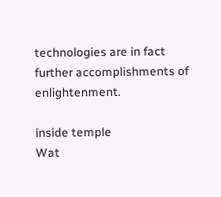technologies are in fact further accomplishments of enlightenment.

inside temple
Wat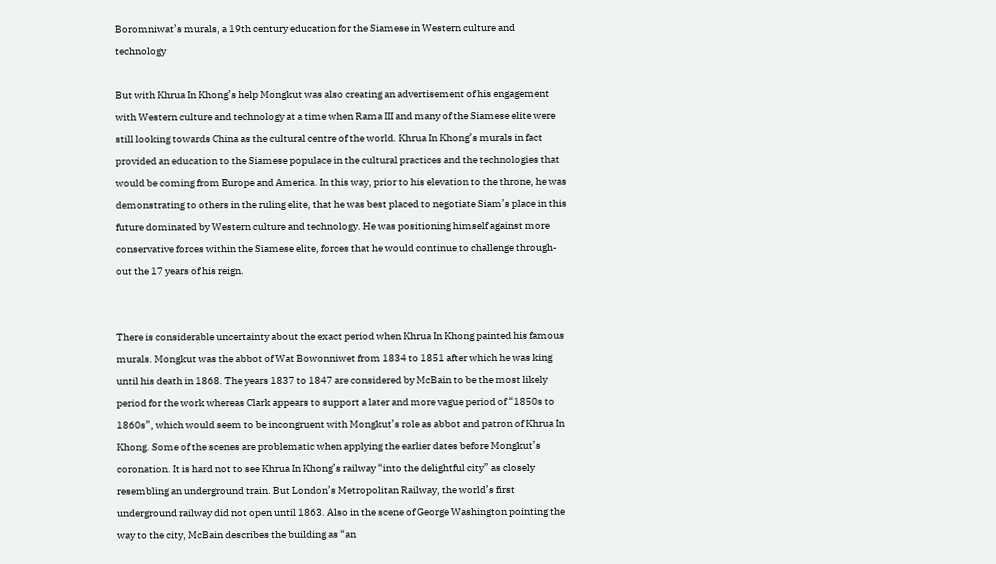Boromniwat’s murals, a 19th century education for the Siamese in Western culture and technology

But with Khrua In Khong’s help Mongkut was also creating an advertisement of his engagement with Western culture and technology at a time when Rama III and many of the Siamese elite were still looking towards China as the cultural centre of the world. Khrua In Khong’s murals in fact provided an education to the Siamese populace in the cultural practices and the technologies that would be coming from Europe and America. In this way, prior to his elevation to the throne, he was demonstrating to others in the ruling elite, that he was best placed to negotiate Siam’s place in this future dominated by Western culture and technology. He was positioning himself against more conservative forces within the Siamese elite, forces that he would continue to challenge through-out the 17 years of his reign.


There is considerable uncertainty about the exact period when Khrua In Khong painted his famous murals. Mongkut was the abbot of Wat Bowonniwet from 1834 to 1851 after which he was king until his death in 1868. The years 1837 to 1847 are considered by McBain to be the most likely period for the work whereas Clark appears to support a later and more vague period of “1850s to 1860s”, which would seem to be incongruent with Mongkut’s role as abbot and patron of Khrua In Khong. Some of the scenes are problematic when applying the earlier dates before Mongkut’s coronation. It is hard not to see Khrua In Khong’s railway “into the delightful city” as closely resembling an underground train. But London’s Metropolitan Railway, the world’s first underground railway did not open until 1863. Also in the scene of George Washington pointing the way to the city, McBain describes the building as “an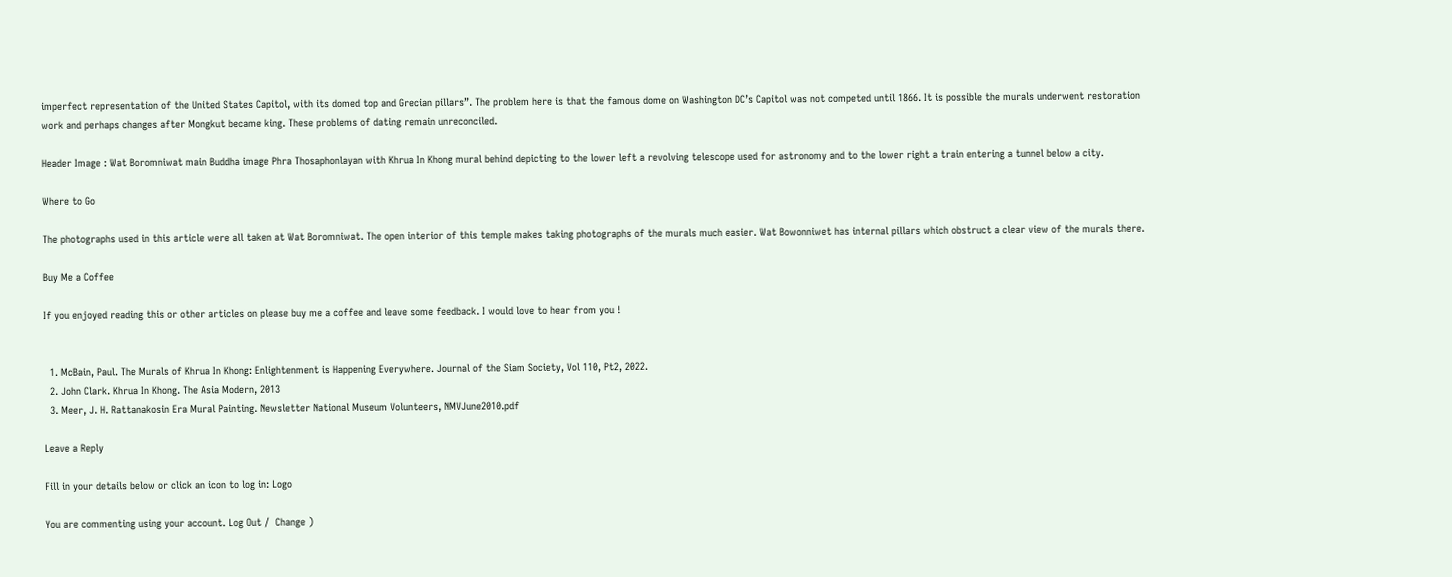imperfect representation of the United States Capitol, with its domed top and Grecian pillars”. The problem here is that the famous dome on Washington DC’s Capitol was not competed until 1866. It is possible the murals underwent restoration work and perhaps changes after Mongkut became king. These problems of dating remain unreconciled.

Header Image : Wat Boromniwat main Buddha image Phra Thosaphonlayan with Khrua In Khong mural behind depicting to the lower left a revolving telescope used for astronomy and to the lower right a train entering a tunnel below a city.

Where to Go

The photographs used in this article were all taken at Wat Boromniwat. The open interior of this temple makes taking photographs of the murals much easier. Wat Bowonniwet has internal pillars which obstruct a clear view of the murals there.

Buy Me a Coffee

If you enjoyed reading this or other articles on please buy me a coffee and leave some feedback. I would love to hear from you !


  1. McBain, Paul. The Murals of Khrua In Khong: Enlightenment is Happening Everywhere. Journal of the Siam Society, Vol 110, Pt2, 2022.
  2. John Clark. Khrua In Khong. The Asia Modern, 2013
  3. Meer, J. H. Rattanakosin Era Mural Painting. Newsletter National Museum Volunteers, NMVJune2010.pdf

Leave a Reply

Fill in your details below or click an icon to log in: Logo

You are commenting using your account. Log Out /  Change )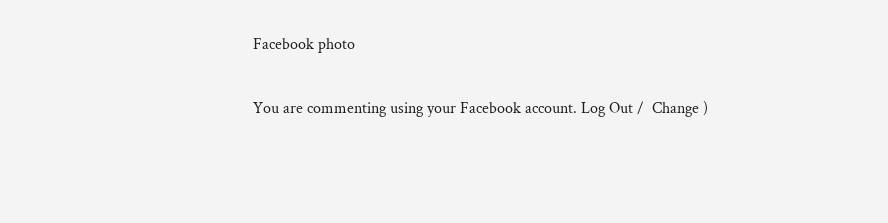Facebook photo

You are commenting using your Facebook account. Log Out /  Change )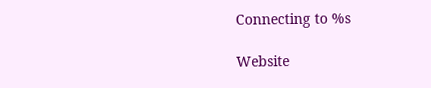Connecting to %s

Website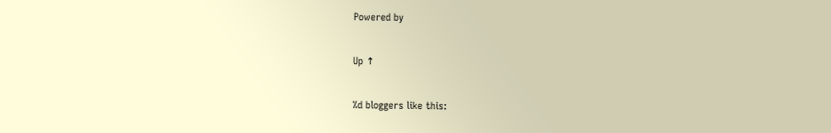Powered by

Up ↑

%d bloggers like this: